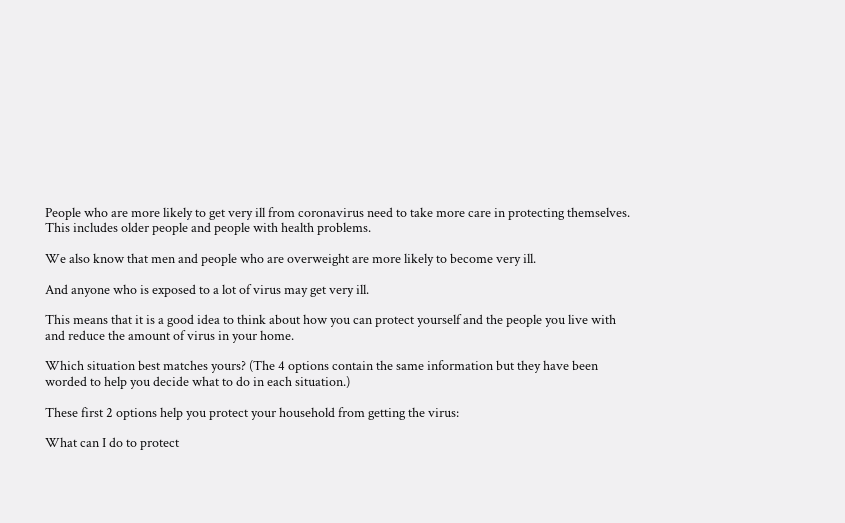People who are more likely to get very ill from coronavirus need to take more care in protecting themselves. This includes older people and people with health problems.

We also know that men and people who are overweight are more likely to become very ill.

And anyone who is exposed to a lot of virus may get very ill.

This means that it is a good idea to think about how you can protect yourself and the people you live with and reduce the amount of virus in your home.

Which situation best matches yours? (The 4 options contain the same information but they have been worded to help you decide what to do in each situation.)

These first 2 options help you protect your household from getting the virus:

What can I do to protect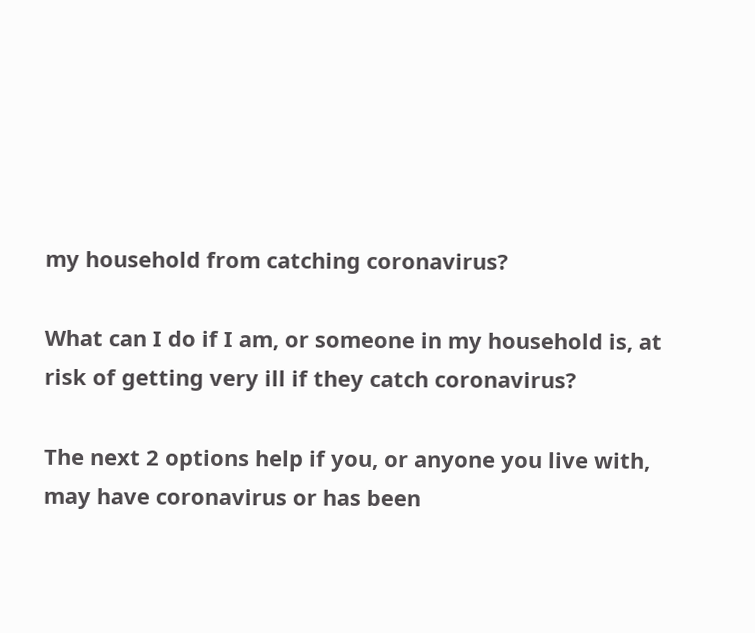my household from catching coronavirus?

What can I do if I am, or someone in my household is, at risk of getting very ill if they catch coronavirus?

The next 2 options help if you, or anyone you live with, may have coronavirus or has been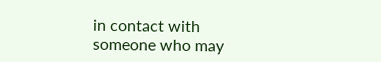in contact with someone who may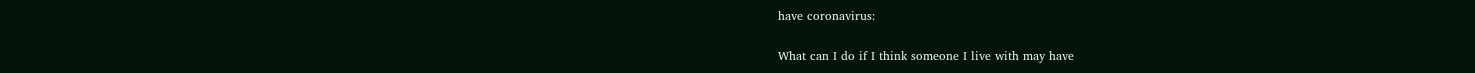have coronavirus:

What can I do if I think someone I live with may have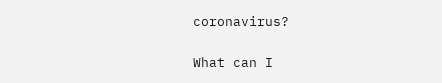coronavirus?

What can I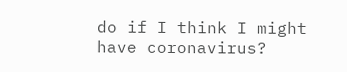do if I think I might have coronavirus?